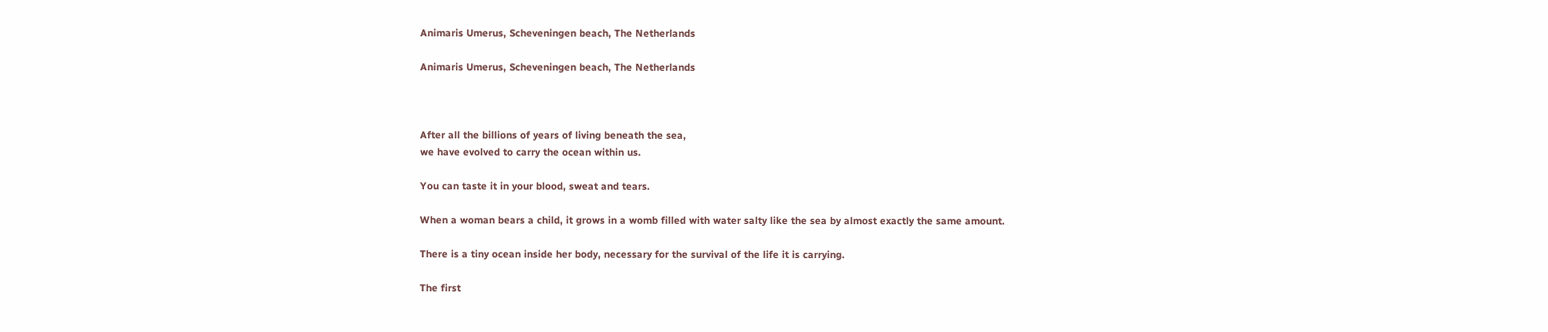Animaris Umerus, Scheveningen beach, The Netherlands

Animaris Umerus, Scheveningen beach, The Netherlands



After all the billions of years of living beneath the sea,
we have evolved to carry the ocean within us.

You can taste it in your blood, sweat and tears.

When a woman bears a child, it grows in a womb filled with water salty like the sea by almost exactly the same amount.

There is a tiny ocean inside her body, necessary for the survival of the life it is carrying.

The first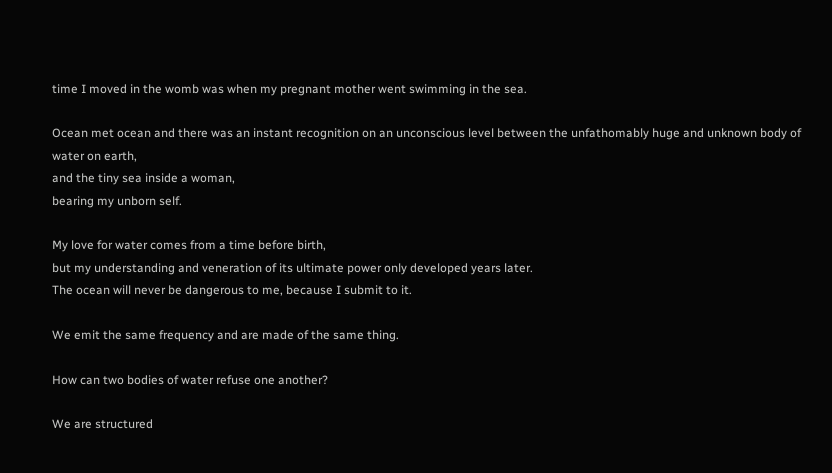time I moved in the womb was when my pregnant mother went swimming in the sea.

Ocean met ocean and there was an instant recognition on an unconscious level between the unfathomably huge and unknown body of water on earth,
and the tiny sea inside a woman,
bearing my unborn self.

My love for water comes from a time before birth,
but my understanding and veneration of its ultimate power only developed years later.
The ocean will never be dangerous to me, because I submit to it.

We emit the same frequency and are made of the same thing.

How can two bodies of water refuse one another?

We are structured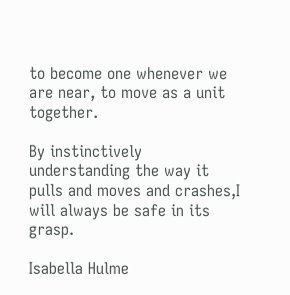to become one whenever we are near, to move as a unit together.

By instinctively understanding the way it pulls and moves and crashes,I will always be safe in its grasp.

Isabella Hulme